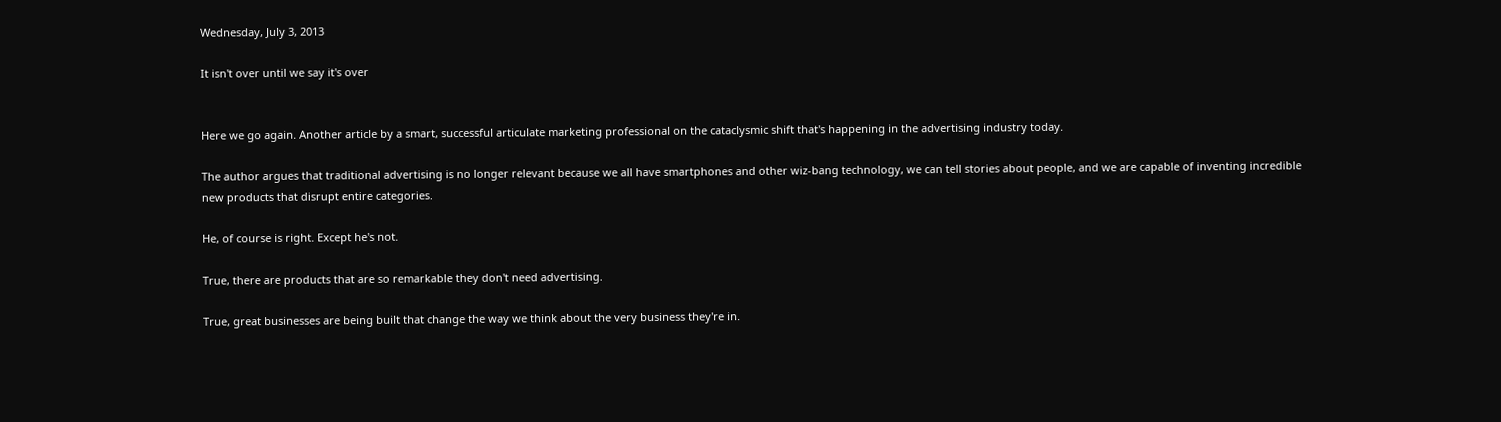Wednesday, July 3, 2013

It isn't over until we say it's over


Here we go again. Another article by a smart, successful articulate marketing professional on the cataclysmic shift that's happening in the advertising industry today.

The author argues that traditional advertising is no longer relevant because we all have smartphones and other wiz-bang technology, we can tell stories about people, and we are capable of inventing incredible new products that disrupt entire categories.

He, of course is right. Except he's not.

True, there are products that are so remarkable they don't need advertising.

True, great businesses are being built that change the way we think about the very business they're in.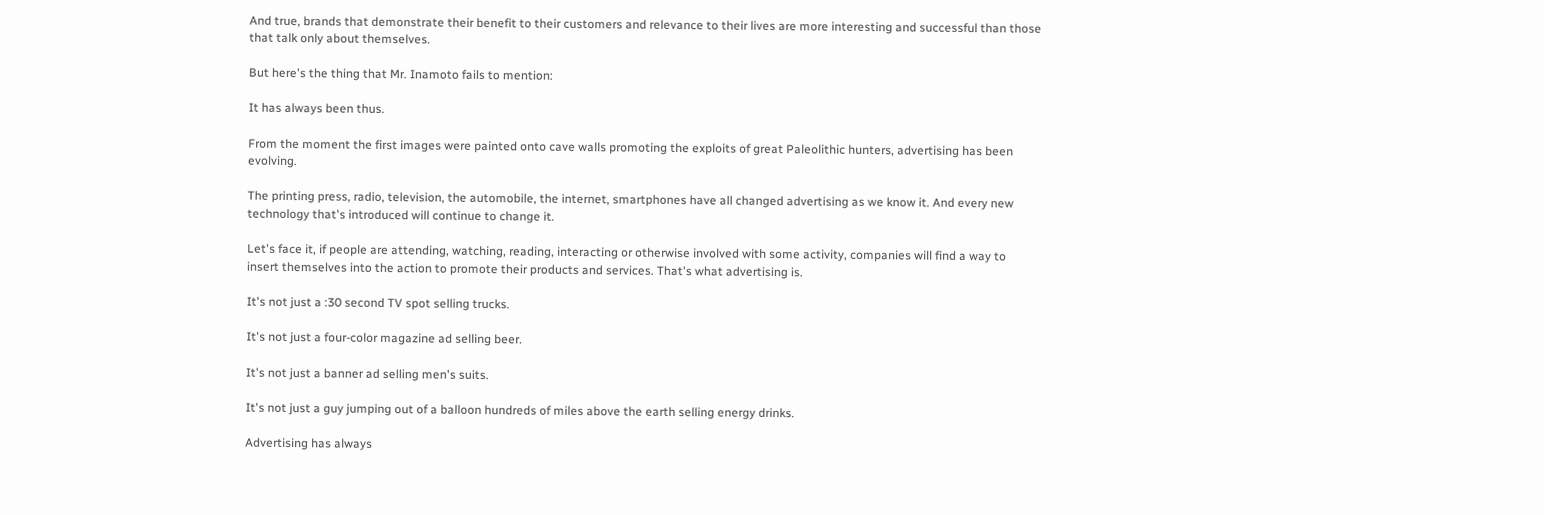And true, brands that demonstrate their benefit to their customers and relevance to their lives are more interesting and successful than those that talk only about themselves.

But here's the thing that Mr. Inamoto fails to mention:

It has always been thus.

From the moment the first images were painted onto cave walls promoting the exploits of great Paleolithic hunters, advertising has been evolving.

The printing press, radio, television, the automobile, the internet, smartphones have all changed advertising as we know it. And every new technology that's introduced will continue to change it.

Let's face it, if people are attending, watching, reading, interacting or otherwise involved with some activity, companies will find a way to insert themselves into the action to promote their products and services. That's what advertising is.

It's not just a :30 second TV spot selling trucks.

It's not just a four-color magazine ad selling beer.

It's not just a banner ad selling men's suits.

It's not just a guy jumping out of a balloon hundreds of miles above the earth selling energy drinks.

Advertising has always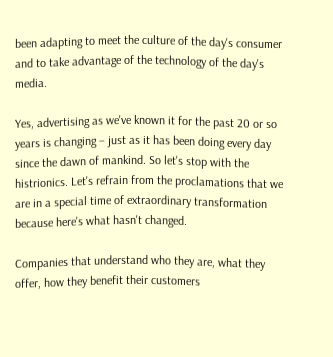been adapting to meet the culture of the day's consumer and to take advantage of the technology of the day's media.

Yes, advertising as we've known it for the past 20 or so years is changing – just as it has been doing every day since the dawn of mankind. So let's stop with the histrionics. Let's refrain from the proclamations that we are in a special time of extraordinary transformation because here's what hasn't changed.

Companies that understand who they are, what they offer, how they benefit their customers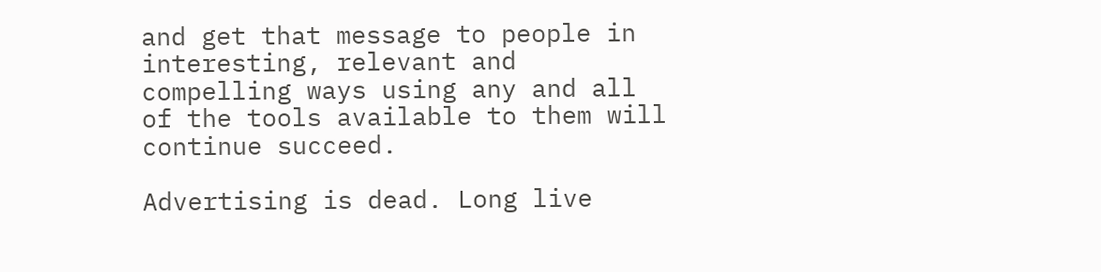and get that message to people in interesting, relevant and compelling ways using any and all of the tools available to them will continue succeed.

Advertising is dead. Long live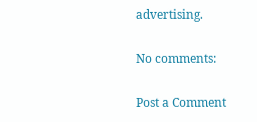advertising.

No comments:

Post a Comment